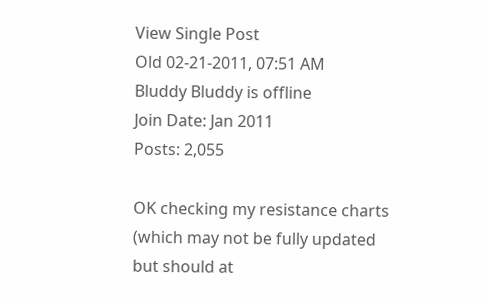View Single Post
Old 02-21-2011, 07:51 AM
Bluddy Bluddy is offline
Join Date: Jan 2011
Posts: 2,055

OK checking my resistance charts (which may not be fully updated but should at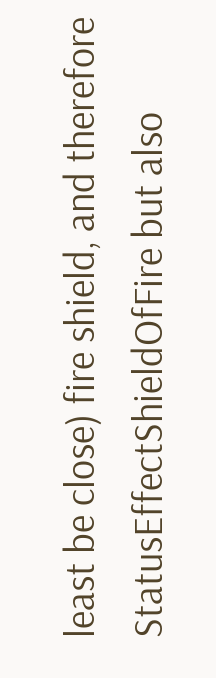least be close) fire shield, and therefore StatusEffectShieldOfFire but also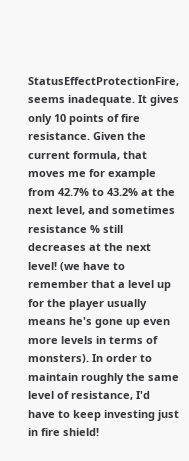StatusEffectProtectionFire, seems inadequate. It gives only 10 points of fire resistance. Given the current formula, that moves me for example from 42.7% to 43.2% at the next level, and sometimes resistance % still decreases at the next level! (we have to remember that a level up for the player usually means he's gone up even more levels in terms of monsters). In order to maintain roughly the same level of resistance, I'd have to keep investing just in fire shield!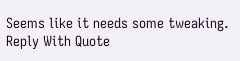Seems like it needs some tweaking.
Reply With Quote